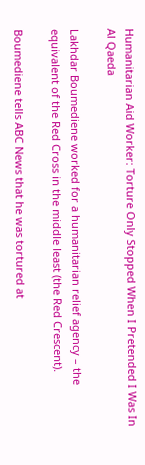Humanitarian Aid Worker: Torture Only Stopped When I Pretended I Was In Al Qaeda

Lakhdar Boumediene worked for a humanitarian relief agency – the equivalent of the Red Cross in the middle least (the Red Crescent).

Boumediene tells ABC News that he was tortured at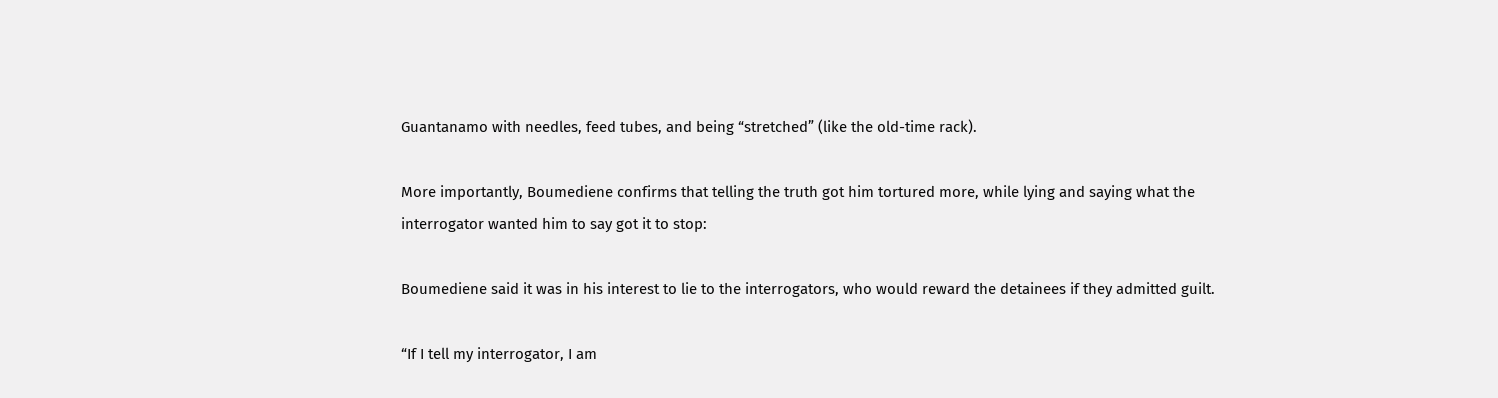Guantanamo with needles, feed tubes, and being “stretched” (like the old-time rack).

More importantly, Boumediene confirms that telling the truth got him tortured more, while lying and saying what the interrogator wanted him to say got it to stop:

Boumediene said it was in his interest to lie to the interrogators, who would reward the detainees if they admitted guilt.

“If I tell my interrogator, I am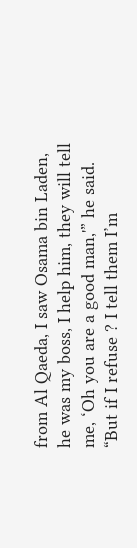from Al Qaeda, I saw Osama bin Laden, he was my boss, I help him, they will tell me, ‘Oh you are a good man,'” he said. “But if I refuse ? I tell them I’m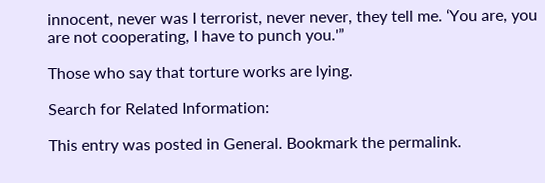innocent, never was I terrorist, never never, they tell me. ‘You are, you are not cooperating, I have to punch you.'”

Those who say that torture works are lying.

Search for Related Information:

This entry was posted in General. Bookmark the permalink.